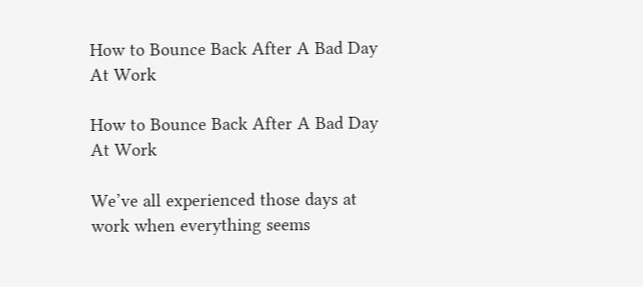How to Bounce Back After A Bad Day At Work

How to Bounce Back After A Bad Day At Work

We’ve all experienced those days at work when everything seems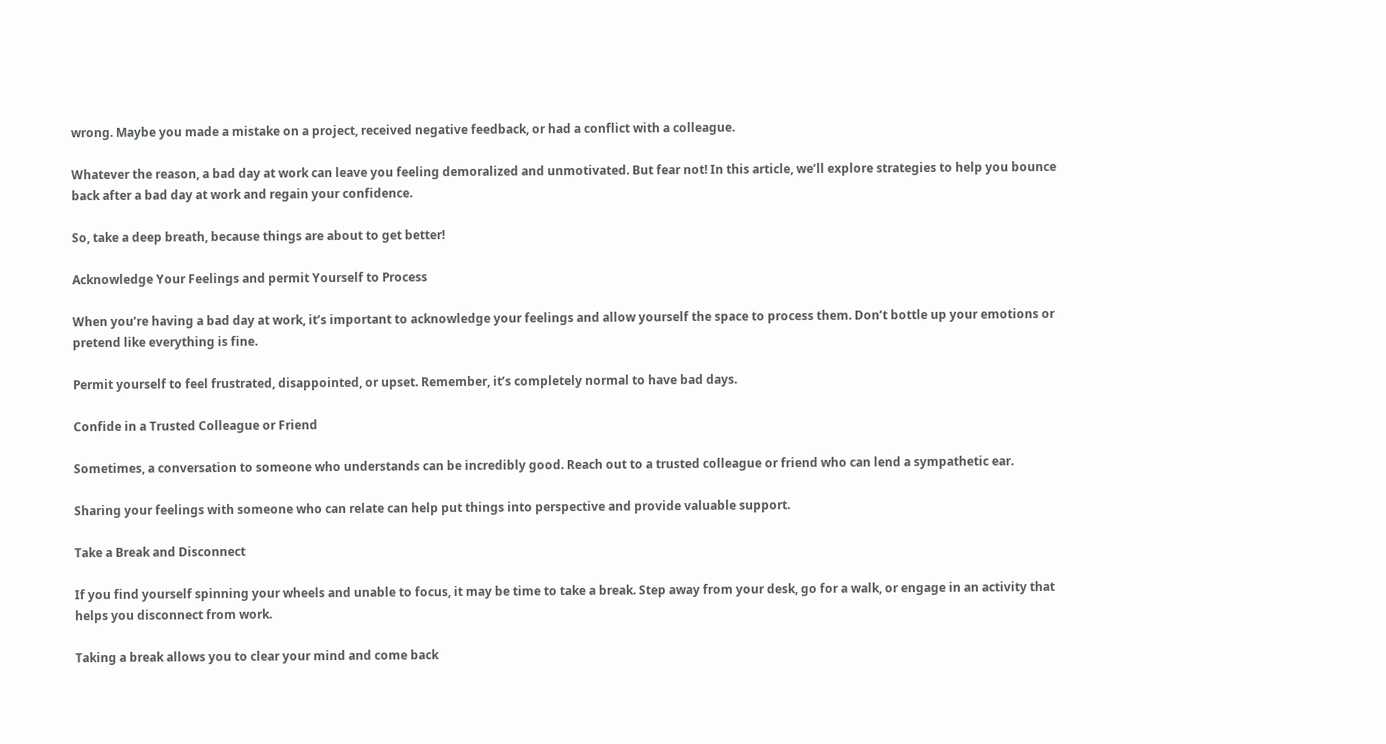wrong. Maybe you made a mistake on a project, received negative feedback, or had a conflict with a colleague.

Whatever the reason, a bad day at work can leave you feeling demoralized and unmotivated. But fear not! In this article, we’ll explore strategies to help you bounce back after a bad day at work and regain your confidence.

So, take a deep breath, because things are about to get better!

Acknowledge Your Feelings and permit Yourself to Process

When you’re having a bad day at work, it’s important to acknowledge your feelings and allow yourself the space to process them. Don’t bottle up your emotions or pretend like everything is fine.

Permit yourself to feel frustrated, disappointed, or upset. Remember, it’s completely normal to have bad days.

Confide in a Trusted Colleague or Friend

Sometimes, a conversation to someone who understands can be incredibly good. Reach out to a trusted colleague or friend who can lend a sympathetic ear.

Sharing your feelings with someone who can relate can help put things into perspective and provide valuable support.

Take a Break and Disconnect

If you find yourself spinning your wheels and unable to focus, it may be time to take a break. Step away from your desk, go for a walk, or engage in an activity that helps you disconnect from work.

Taking a break allows you to clear your mind and come back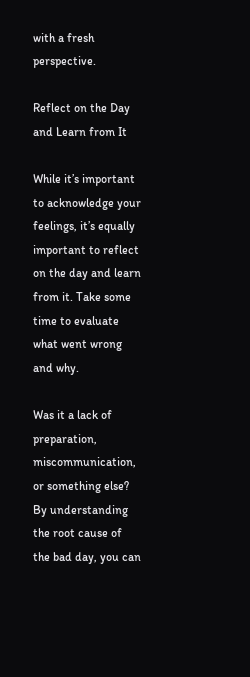with a fresh perspective.

Reflect on the Day and Learn from It

While it’s important to acknowledge your feelings, it’s equally important to reflect on the day and learn from it. Take some time to evaluate what went wrong and why.

Was it a lack of preparation, miscommunication, or something else? By understanding the root cause of the bad day, you can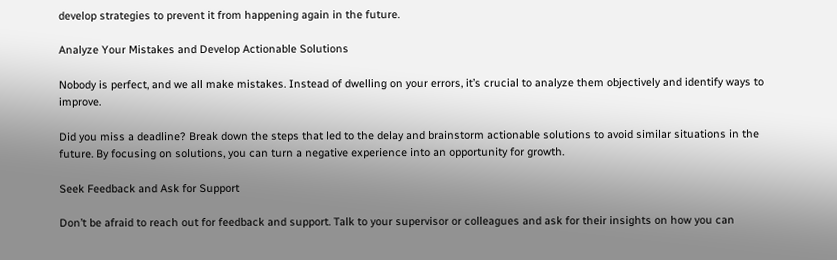develop strategies to prevent it from happening again in the future.

Analyze Your Mistakes and Develop Actionable Solutions

Nobody is perfect, and we all make mistakes. Instead of dwelling on your errors, it’s crucial to analyze them objectively and identify ways to improve.

Did you miss a deadline? Break down the steps that led to the delay and brainstorm actionable solutions to avoid similar situations in the future. By focusing on solutions, you can turn a negative experience into an opportunity for growth.

Seek Feedback and Ask for Support

Don’t be afraid to reach out for feedback and support. Talk to your supervisor or colleagues and ask for their insights on how you can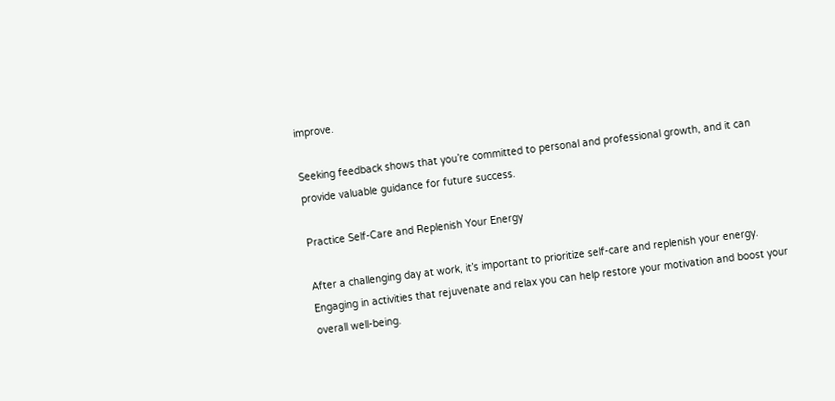improve.

Seeking feedback shows that you’re committed to personal and professional growth, and it can provide valuable guidance for future success.

Practice Self-Care and Replenish Your Energy

After a challenging day at work, it’s important to prioritize self-care and replenish your energy. Engaging in activities that rejuvenate and relax you can help restore your motivation and boost your overall well-being.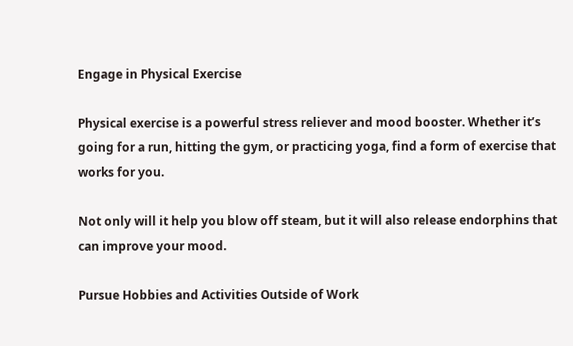Engage in Physical Exercise

Physical exercise is a powerful stress reliever and mood booster. Whether it’s going for a run, hitting the gym, or practicing yoga, find a form of exercise that works for you.

Not only will it help you blow off steam, but it will also release endorphins that can improve your mood.

Pursue Hobbies and Activities Outside of Work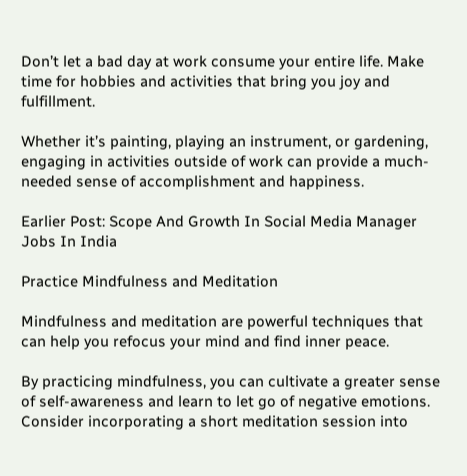Don’t let a bad day at work consume your entire life. Make time for hobbies and activities that bring you joy and fulfillment.

Whether it’s painting, playing an instrument, or gardening, engaging in activities outside of work can provide a much-needed sense of accomplishment and happiness.

Earlier Post: Scope And Growth In Social Media Manager Jobs In India

Practice Mindfulness and Meditation

Mindfulness and meditation are powerful techniques that can help you refocus your mind and find inner peace.

By practicing mindfulness, you can cultivate a greater sense of self-awareness and learn to let go of negative emotions. Consider incorporating a short meditation session into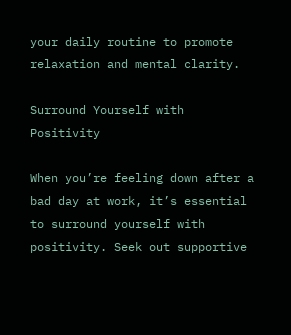your daily routine to promote relaxation and mental clarity.

Surround Yourself with Positivity

When you’re feeling down after a bad day at work, it’s essential to surround yourself with positivity. Seek out supportive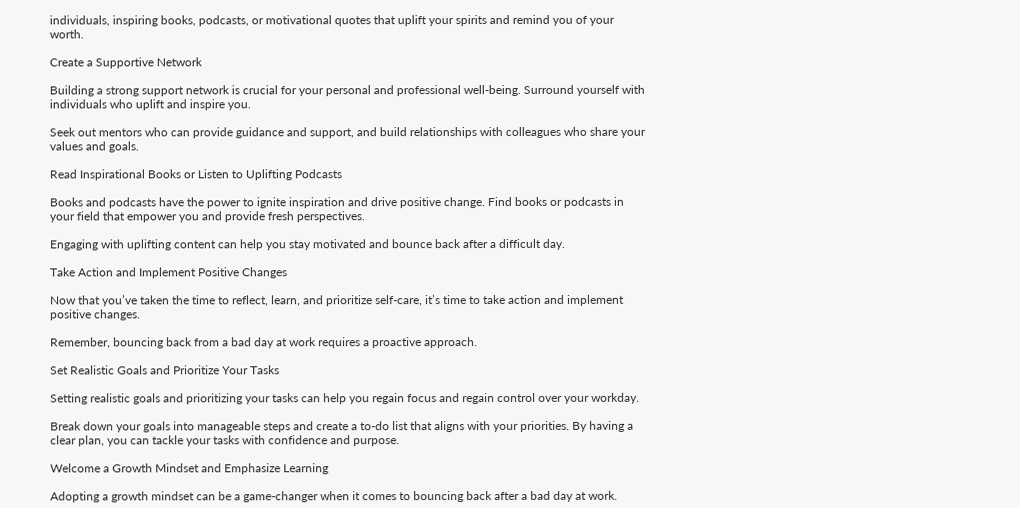individuals, inspiring books, podcasts, or motivational quotes that uplift your spirits and remind you of your worth.

Create a Supportive Network

Building a strong support network is crucial for your personal and professional well-being. Surround yourself with individuals who uplift and inspire you.

Seek out mentors who can provide guidance and support, and build relationships with colleagues who share your values and goals.

Read Inspirational Books or Listen to Uplifting Podcasts

Books and podcasts have the power to ignite inspiration and drive positive change. Find books or podcasts in your field that empower you and provide fresh perspectives.

Engaging with uplifting content can help you stay motivated and bounce back after a difficult day.

Take Action and Implement Positive Changes

Now that you’ve taken the time to reflect, learn, and prioritize self-care, it’s time to take action and implement positive changes.

Remember, bouncing back from a bad day at work requires a proactive approach.

Set Realistic Goals and Prioritize Your Tasks

Setting realistic goals and prioritizing your tasks can help you regain focus and regain control over your workday.

Break down your goals into manageable steps and create a to-do list that aligns with your priorities. By having a clear plan, you can tackle your tasks with confidence and purpose.

Welcome a Growth Mindset and Emphasize Learning

Adopting a growth mindset can be a game-changer when it comes to bouncing back after a bad day at work.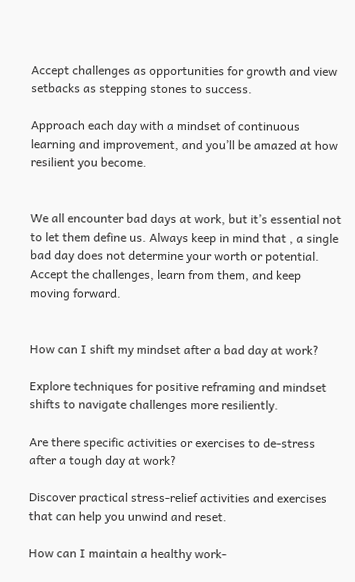Accept challenges as opportunities for growth and view setbacks as stepping stones to success.

Approach each day with a mindset of continuous learning and improvement, and you’ll be amazed at how resilient you become.


We all encounter bad days at work, but it’s essential not to let them define us. Always keep in mind that , a single bad day does not determine your worth or potential. Accept the challenges, learn from them, and keep moving forward.


How can I shift my mindset after a bad day at work?

Explore techniques for positive reframing and mindset shifts to navigate challenges more resiliently.

Are there specific activities or exercises to de-stress after a tough day at work?

Discover practical stress-relief activities and exercises that can help you unwind and reset.

How can I maintain a healthy work-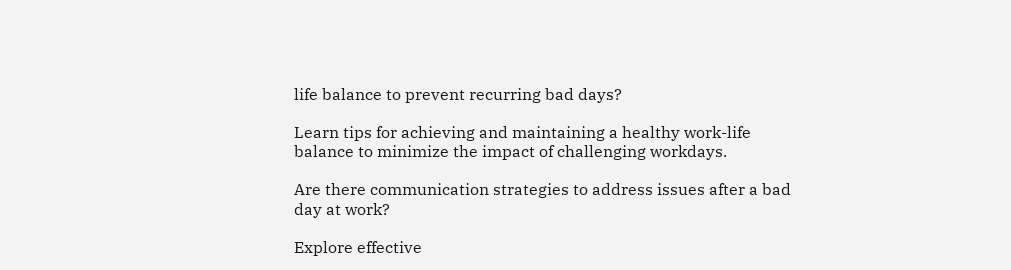life balance to prevent recurring bad days?

Learn tips for achieving and maintaining a healthy work-life balance to minimize the impact of challenging workdays.

Are there communication strategies to address issues after a bad day at work?

Explore effective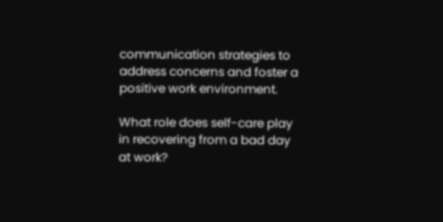communication strategies to address concerns and foster a positive work environment.

What role does self-care play in recovering from a bad day at work?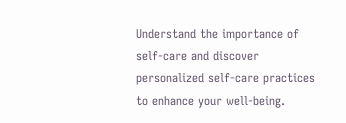Understand the importance of self-care and discover personalized self-care practices to enhance your well-being.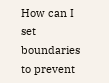How can I set boundaries to prevent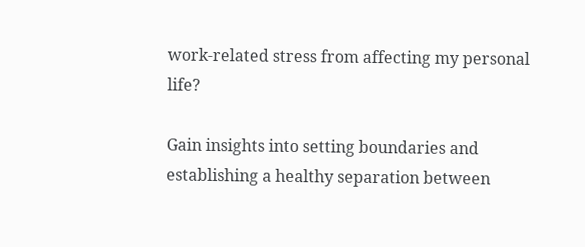work-related stress from affecting my personal life?

Gain insights into setting boundaries and establishing a healthy separation between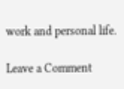work and personal life.

Leave a Comment